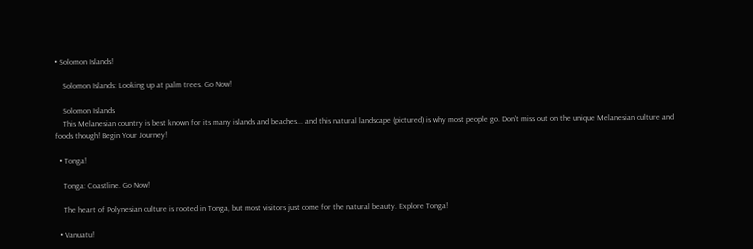• Solomon Islands!

    Solomon Islands: Looking up at palm trees. Go Now!

    Solomon Islands
    This Melanesian country is best known for its many islands and beaches... and this natural landscape (pictured) is why most people go. Don't miss out on the unique Melanesian culture and foods though! Begin Your Journey!

  • Tonga!

    Tonga: Coastline. Go Now!

    The heart of Polynesian culture is rooted in Tonga, but most visitors just come for the natural beauty. Explore Tonga!

  • Vanuatu!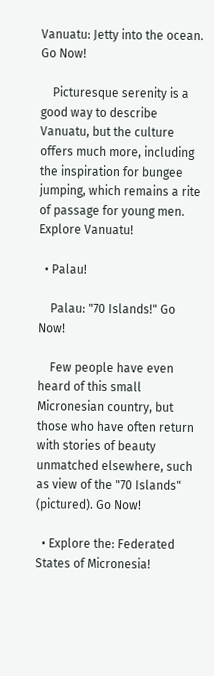Vanuatu: Jetty into the ocean. Go Now!

    Picturesque serenity is a good way to describe Vanuatu, but the culture offers much more, including the inspiration for bungee jumping, which remains a rite of passage for young men. Explore Vanuatu!

  • Palau!

    Palau: "70 Islands!" Go Now!

    Few people have even heard of this small Micronesian country, but those who have often return with stories of beauty unmatched elsewhere, such as view of the "70 Islands" (pictured). Go Now!

  • Explore the: Federated States of Micronesia!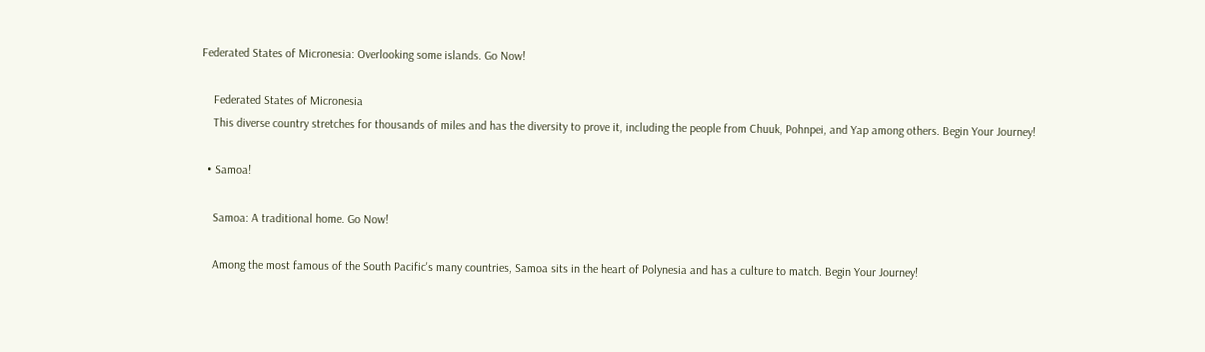Federated States of Micronesia: Overlooking some islands. Go Now!

    Federated States of Micronesia
    This diverse country stretches for thousands of miles and has the diversity to prove it, including the people from Chuuk, Pohnpei, and Yap among others. Begin Your Journey!

  • Samoa!

    Samoa: A traditional home. Go Now!

    Among the most famous of the South Pacific's many countries, Samoa sits in the heart of Polynesia and has a culture to match. Begin Your Journey!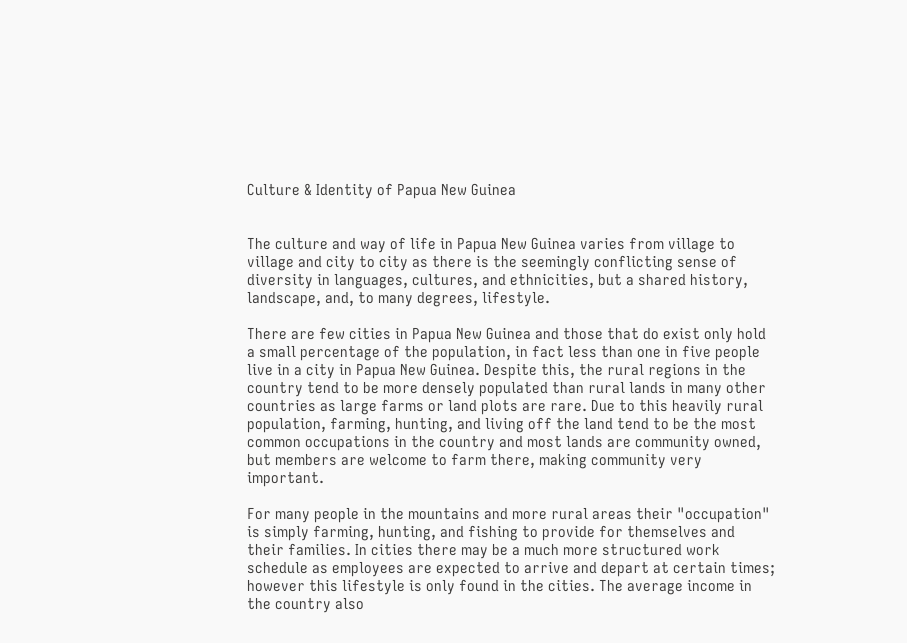Culture & Identity of Papua New Guinea


The culture and way of life in Papua New Guinea varies from village to village and city to city as there is the seemingly conflicting sense of diversity in languages, cultures, and ethnicities, but a shared history, landscape, and, to many degrees, lifestyle.

There are few cities in Papua New Guinea and those that do exist only hold a small percentage of the population, in fact less than one in five people live in a city in Papua New Guinea. Despite this, the rural regions in the country tend to be more densely populated than rural lands in many other countries as large farms or land plots are rare. Due to this heavily rural population, farming, hunting, and living off the land tend to be the most common occupations in the country and most lands are community owned, but members are welcome to farm there, making community very important.

For many people in the mountains and more rural areas their "occupation" is simply farming, hunting, and fishing to provide for themselves and their families. In cities there may be a much more structured work schedule as employees are expected to arrive and depart at certain times; however this lifestyle is only found in the cities. The average income in the country also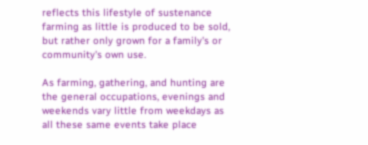reflects this lifestyle of sustenance farming as little is produced to be sold, but rather only grown for a family's or community's own use.

As farming, gathering, and hunting are the general occupations, evenings and weekends vary little from weekdays as all these same events take place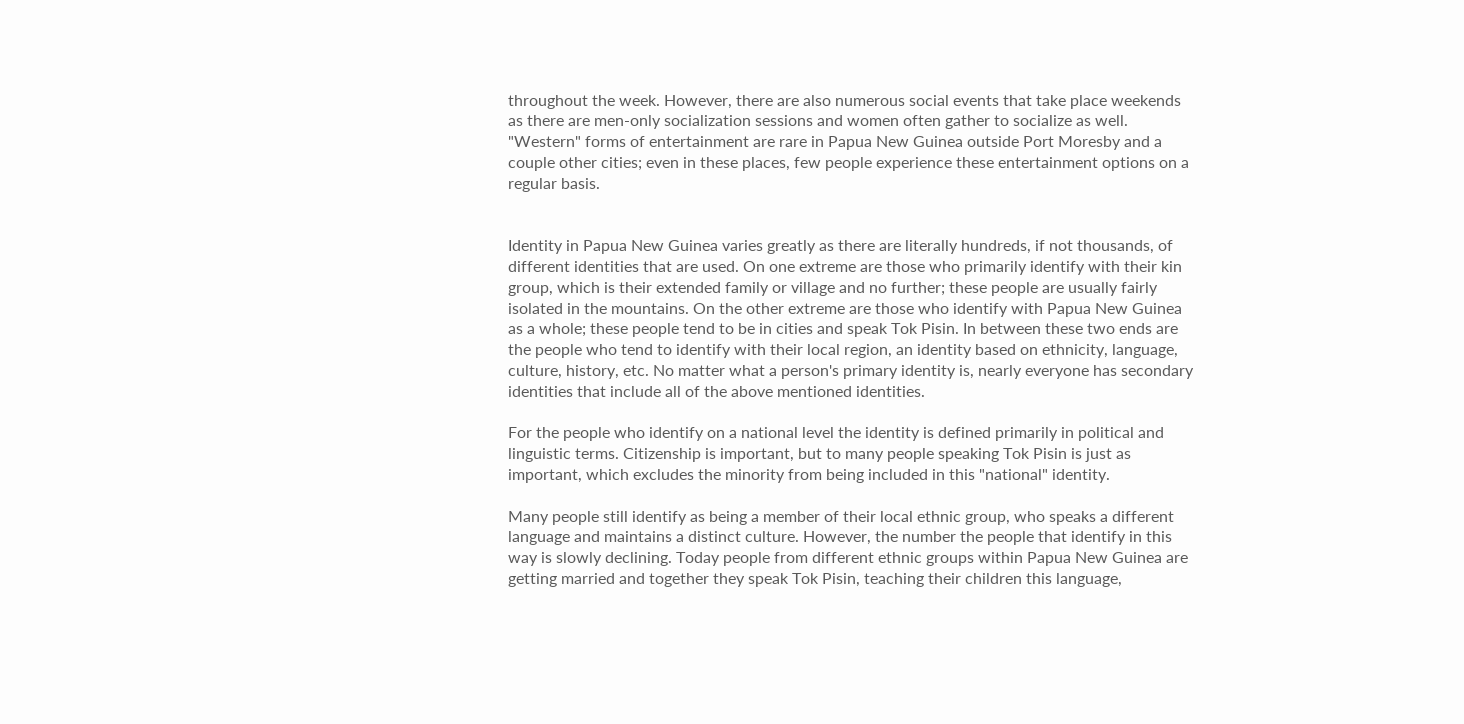throughout the week. However, there are also numerous social events that take place weekends as there are men-only socialization sessions and women often gather to socialize as well. "Western" forms of entertainment are rare in Papua New Guinea outside Port Moresby and a couple other cities; even in these places, few people experience these entertainment options on a regular basis.


Identity in Papua New Guinea varies greatly as there are literally hundreds, if not thousands, of different identities that are used. On one extreme are those who primarily identify with their kin group, which is their extended family or village and no further; these people are usually fairly isolated in the mountains. On the other extreme are those who identify with Papua New Guinea as a whole; these people tend to be in cities and speak Tok Pisin. In between these two ends are the people who tend to identify with their local region, an identity based on ethnicity, language, culture, history, etc. No matter what a person's primary identity is, nearly everyone has secondary identities that include all of the above mentioned identities.

For the people who identify on a national level the identity is defined primarily in political and linguistic terms. Citizenship is important, but to many people speaking Tok Pisin is just as important, which excludes the minority from being included in this "national" identity.

Many people still identify as being a member of their local ethnic group, who speaks a different language and maintains a distinct culture. However, the number the people that identify in this way is slowly declining. Today people from different ethnic groups within Papua New Guinea are getting married and together they speak Tok Pisin, teaching their children this language,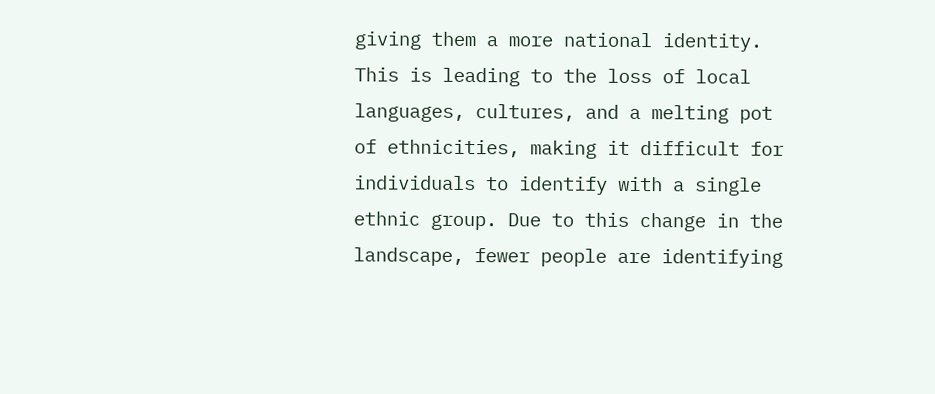giving them a more national identity. This is leading to the loss of local languages, cultures, and a melting pot of ethnicities, making it difficult for individuals to identify with a single ethnic group. Due to this change in the landscape, fewer people are identifying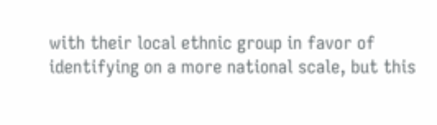with their local ethnic group in favor of identifying on a more national scale, but this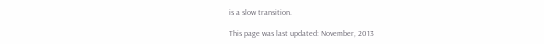is a slow transition.

This page was last updated: November, 2013